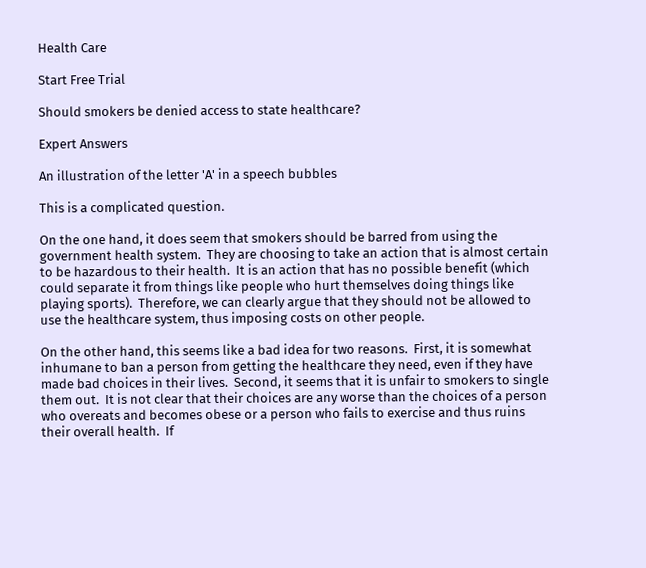Health Care

Start Free Trial

Should smokers be denied access to state healthcare?

Expert Answers

An illustration of the letter 'A' in a speech bubbles

This is a complicated question.

On the one hand, it does seem that smokers should be barred from using the government health system.  They are choosing to take an action that is almost certain to be hazardous to their health.  It is an action that has no possible benefit (which could separate it from things like people who hurt themselves doing things like playing sports).  Therefore, we can clearly argue that they should not be allowed to use the healthcare system, thus imposing costs on other people.

On the other hand, this seems like a bad idea for two reasons.  First, it is somewhat inhumane to ban a person from getting the healthcare they need, even if they have made bad choices in their lives.  Second, it seems that it is unfair to smokers to single them out.  It is not clear that their choices are any worse than the choices of a person who overeats and becomes obese or a person who fails to exercise and thus ruins their overall health.  If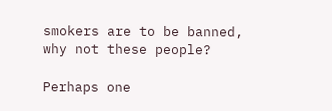smokers are to be banned, why not these people?

Perhaps one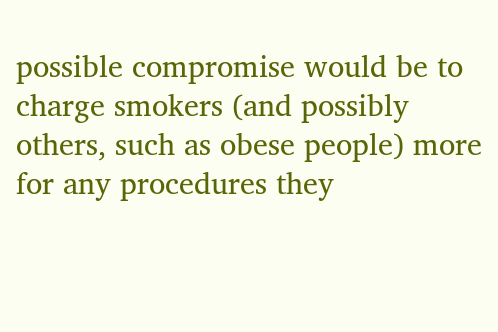possible compromise would be to charge smokers (and possibly others, such as obese people) more for any procedures they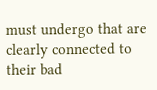must undergo that are clearly connected to their bad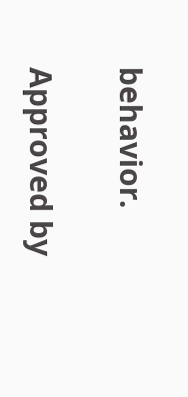behavior.

Approved by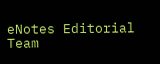eNotes Editorial Team